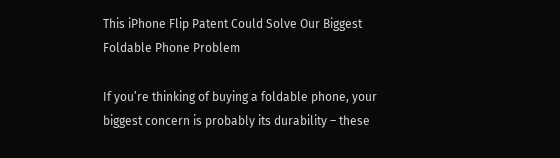This iPhone Flip Patent Could Solve Our Biggest Foldable Phone Problem

If you’re thinking of buying a foldable phone, your biggest concern is probably its durability – these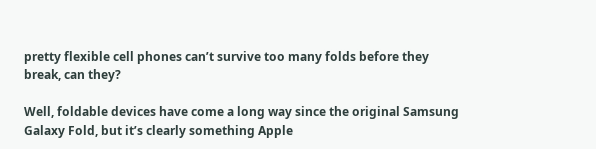pretty flexible cell phones can’t survive too many folds before they break, can they?

Well, foldable devices have come a long way since the original Samsung Galaxy Fold, but it’s clearly something Apple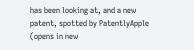has been looking at, and a new patent, spotted by PatentlyApple (opens in new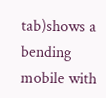tab)shows a bending mobile with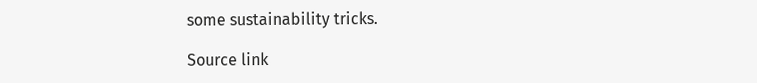some sustainability tricks.

Source link